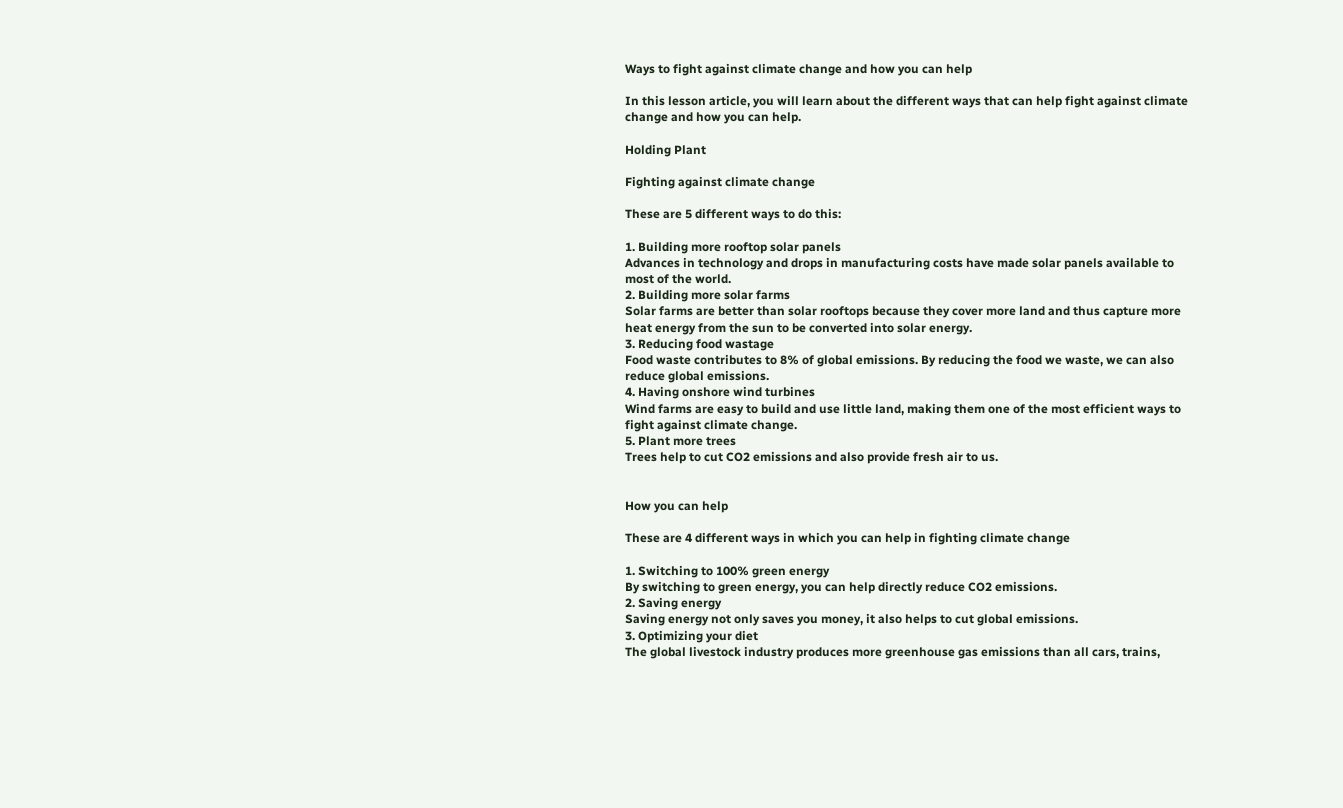Ways to fight against climate change and how you can help

In this lesson article, you will learn about the different ways that can help fight against climate change and how you can help.

Holding Plant

Fighting against climate change

These are 5 different ways to do this:

1. Building more rooftop solar panels
Advances in technology and drops in manufacturing costs have made solar panels available to most of the world.
2. Building more solar farms
Solar farms are better than solar rooftops because they cover more land and thus capture more heat energy from the sun to be converted into solar energy.
3. Reducing food wastage
Food waste contributes to 8% of global emissions. By reducing the food we waste, we can also reduce global emissions.
4. Having onshore wind turbines
Wind farms are easy to build and use little land, making them one of the most efficient ways to fight against climate change.
5. Plant more trees
Trees help to cut CO2 emissions and also provide fresh air to us.


How you can help

These are 4 different ways in which you can help in fighting climate change

1. Switching to 100% green energy
By switching to green energy, you can help directly reduce CO2 emissions.
2. Saving energy
Saving energy not only saves you money, it also helps to cut global emissions.
3. Optimizing your diet
The global livestock industry produces more greenhouse gas emissions than all cars, trains,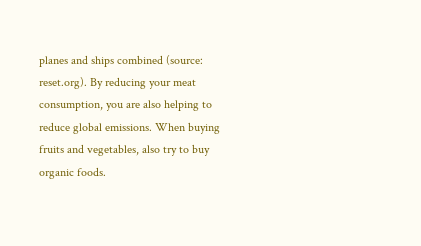planes and ships combined (source: reset.org). By reducing your meat consumption, you are also helping to reduce global emissions. When buying fruits and vegetables, also try to buy organic foods.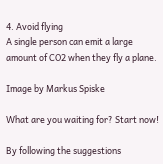4. Avoid flying
A single person can emit a large amount of CO2 when they fly a plane.

Image by Markus Spiske

What are you waiting for? Start now!

By following the suggestions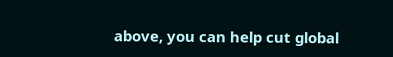above, you can help cut global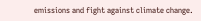emissions and fight against climate change.